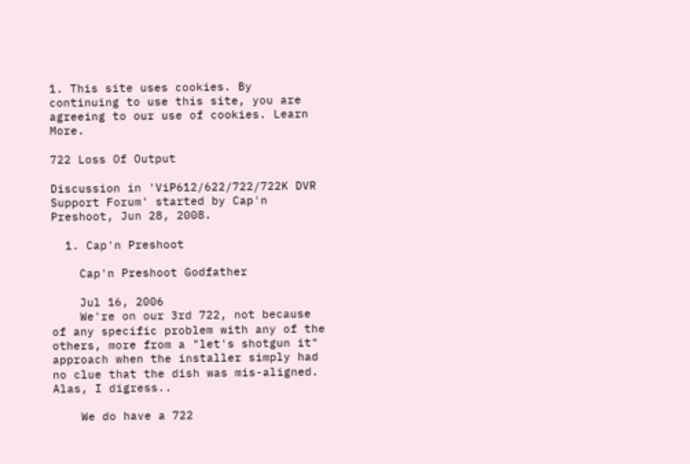1. This site uses cookies. By continuing to use this site, you are agreeing to our use of cookies. Learn More.

722 Loss Of Output

Discussion in 'ViP612/622/722/722K DVR Support Forum' started by Cap'n Preshoot, Jun 28, 2008.

  1. Cap'n Preshoot

    Cap'n Preshoot Godfather

    Jul 16, 2006
    We're on our 3rd 722, not because of any specific problem with any of the others, more from a "let's shotgun it" approach when the installer simply had no clue that the dish was mis-aligned. Alas, I digress..

    We do have a 722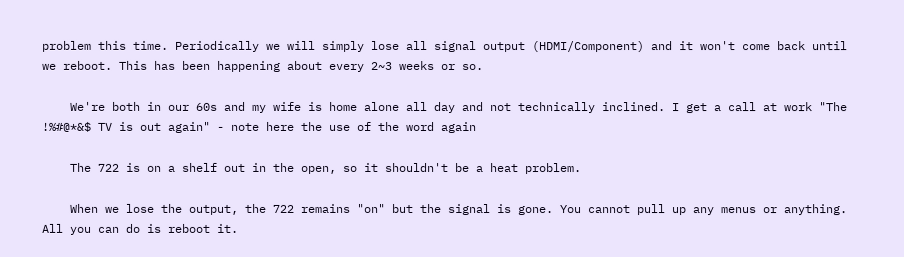problem this time. Periodically we will simply lose all signal output (HDMI/Component) and it won't come back until we reboot. This has been happening about every 2~3 weeks or so.

    We're both in our 60s and my wife is home alone all day and not technically inclined. I get a call at work "The !%#@*&$ TV is out again" - note here the use of the word again

    The 722 is on a shelf out in the open, so it shouldn't be a heat problem.

    When we lose the output, the 722 remains "on" but the signal is gone. You cannot pull up any menus or anything. All you can do is reboot it.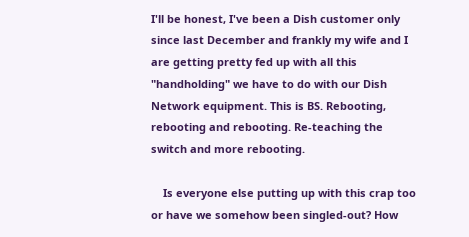I'll be honest, I've been a Dish customer only since last December and frankly my wife and I are getting pretty fed up with all this "handholding" we have to do with our Dish Network equipment. This is BS. Rebooting, rebooting and rebooting. Re-teaching the switch and more rebooting.

    Is everyone else putting up with this crap too or have we somehow been singled-out? How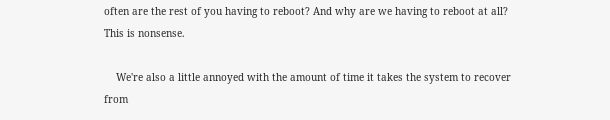often are the rest of you having to reboot? And why are we having to reboot at all? This is nonsense.

    We're also a little annoyed with the amount of time it takes the system to recover from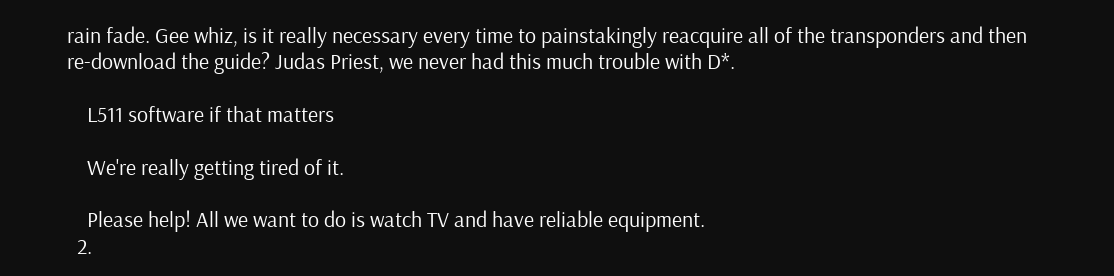rain fade. Gee whiz, is it really necessary every time to painstakingly reacquire all of the transponders and then re-download the guide? Judas Priest, we never had this much trouble with D*.

    L511 software if that matters

    We're really getting tired of it.

    Please help! All we want to do is watch TV and have reliable equipment.
  2.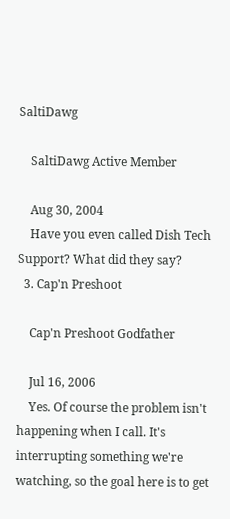SaltiDawg

    SaltiDawg Active Member

    Aug 30, 2004
    Have you even called Dish Tech Support? What did they say?
  3. Cap'n Preshoot

    Cap'n Preshoot Godfather

    Jul 16, 2006
    Yes. Of course the problem isn't happening when I call. It's interrupting something we're watching, so the goal here is to get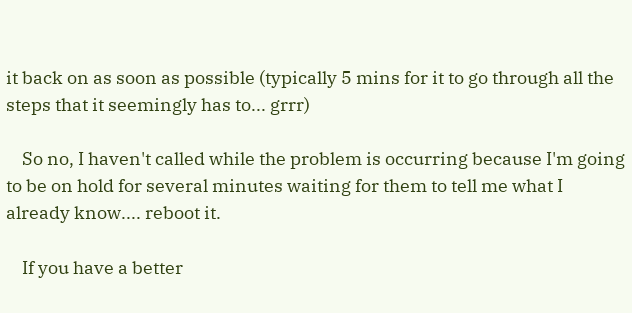it back on as soon as possible (typically 5 mins for it to go through all the steps that it seemingly has to... grrr)

    So no, I haven't called while the problem is occurring because I'm going to be on hold for several minutes waiting for them to tell me what I already know.... reboot it.

    If you have a better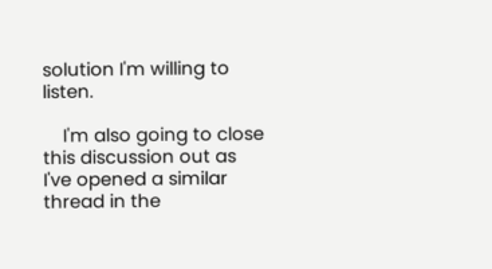solution I'm willing to listen.

    I'm also going to close this discussion out as I've opened a similar thread in the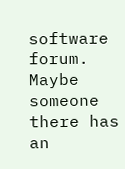software forum. Maybe someone there has an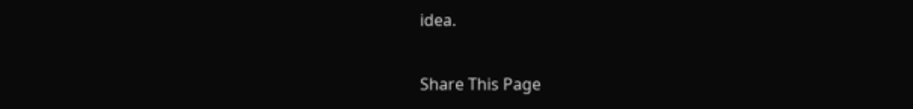idea.

Share This Page